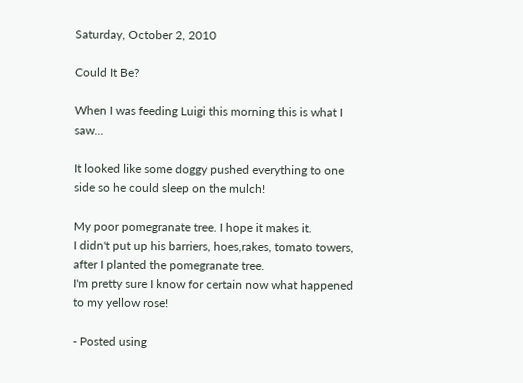Saturday, October 2, 2010

Could It Be?

When I was feeding Luigi this morning this is what I saw...

It looked like some doggy pushed everything to one side so he could sleep on the mulch!

My poor pomegranate tree. I hope it makes it.
I didn't put up his barriers, hoes,rakes, tomato towers, after I planted the pomegranate tree.
I'm pretty sure I know for certain now what happened to my yellow rose!

- Posted using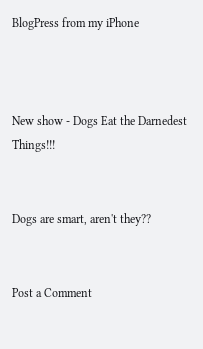BlogPress from my iPhone



New show - Dogs Eat the Darnedest Things!!!


Dogs are smart, aren't they??


Post a Comment